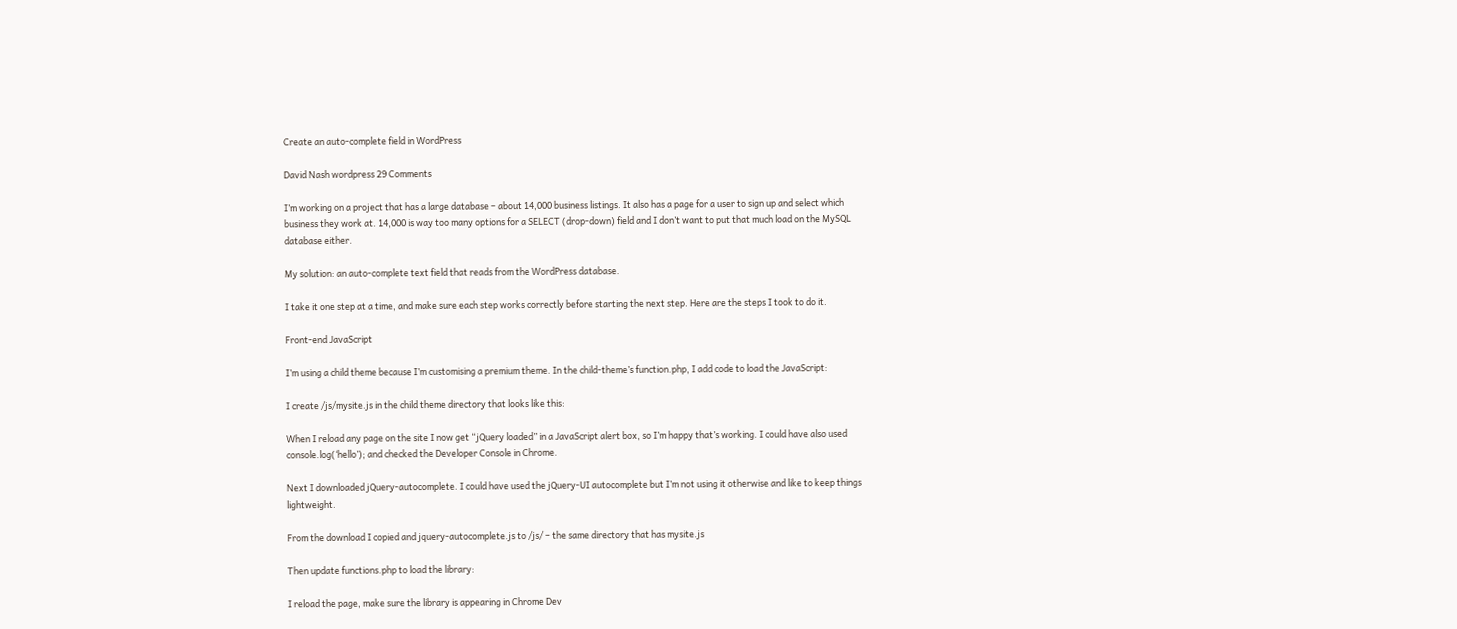Create an auto-complete field in WordPress

David Nash wordpress 29 Comments

I’m working on a project that has a large database – about 14,000 business listings. It also has a page for a user to sign up and select which business they work at. 14,000 is way too many options for a SELECT (drop-down) field and I don’t want to put that much load on the MySQL database either.

My solution: an auto-complete text field that reads from the WordPress database.

I take it one step at a time, and make sure each step works correctly before starting the next step. Here are the steps I took to do it.

Front-end JavaScript

I’m using a child theme because I’m customising a premium theme. In the child-theme’s function.php, I add code to load the JavaScript:

I create /js/mysite.js in the child theme directory that looks like this:

When I reload any page on the site I now get “jQuery loaded” in a JavaScript alert box, so I’m happy that’s working. I could have also used console.log(‘hello’); and checked the Developer Console in Chrome.

Next I downloaded jQuery-autocomplete. I could have used the jQuery-UI autocomplete but I’m not using it otherwise and like to keep things lightweight.

From the download I copied and jquery-autocomplete.js to /js/ – the same directory that has mysite.js

Then update functions.php to load the library:

I reload the page, make sure the library is appearing in Chrome Dev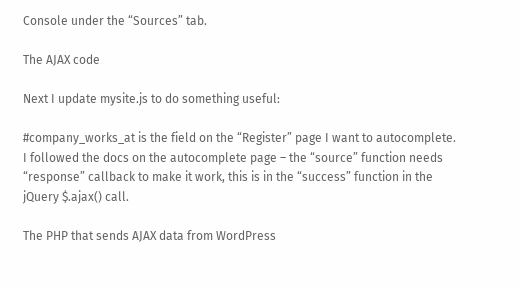Console under the “Sources” tab.

The AJAX code

Next I update mysite.js to do something useful:

#company_works_at is the field on the “Register” page I want to autocomplete. I followed the docs on the autocomplete page – the “source” function needs “response” callback to make it work, this is in the “success” function in the jQuery $.ajax() call.

The PHP that sends AJAX data from WordPress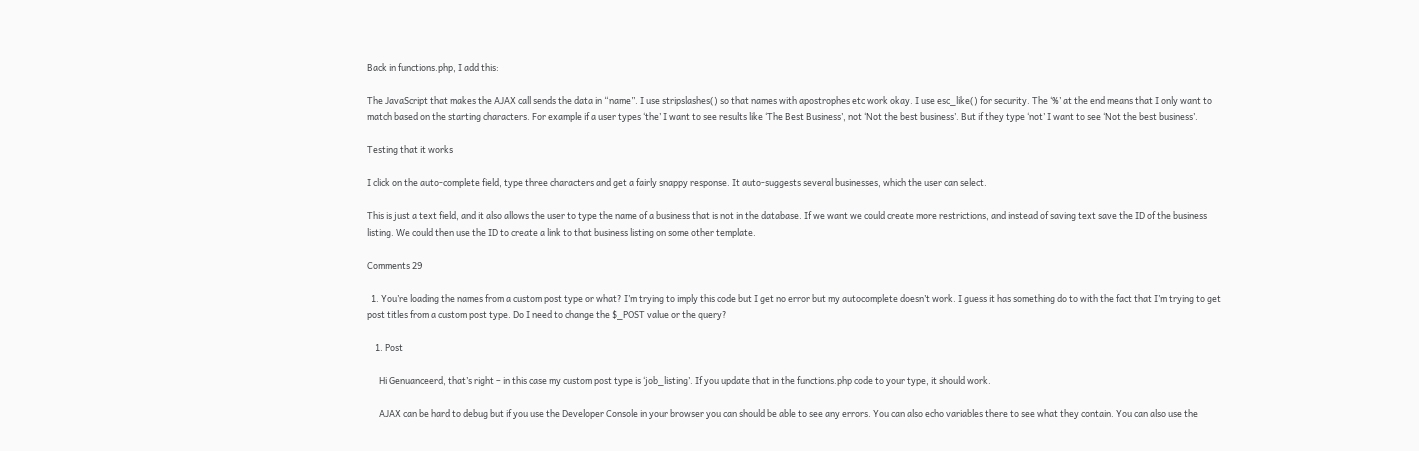Back in functions.php, I add this:

The JavaScript that makes the AJAX call sends the data in “name”. I use stripslashes() so that names with apostrophes etc work okay. I use esc_like() for security. The ‘%’ at the end means that I only want to match based on the starting characters. For example if a user types ‘the’ I want to see results like ‘The Best Business’, not ‘Not the best business’. But if they type ‘not’ I want to see ‘Not the best business’.

Testing that it works

I click on the auto-complete field, type three characters and get a fairly snappy response. It auto-suggests several businesses, which the user can select.

This is just a text field, and it also allows the user to type the name of a business that is not in the database. If we want we could create more restrictions, and instead of saving text save the ID of the business listing. We could then use the ID to create a link to that business listing on some other template.

Comments 29

  1. You’re loading the names from a custom post type or what? I’m trying to imply this code but I get no error but my autocomplete doesn’t work. I guess it has something do to with the fact that I’m trying to get post titles from a custom post type. Do I need to change the $_POST value or the query?

    1. Post

      Hi Genuanceerd, that’s right – in this case my custom post type is ‘job_listing’. If you update that in the functions.php code to your type, it should work.

      AJAX can be hard to debug but if you use the Developer Console in your browser you can should be able to see any errors. You can also echo variables there to see what they contain. You can also use the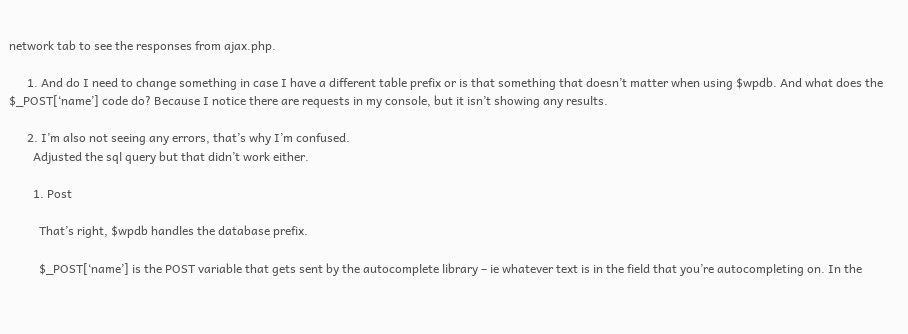network tab to see the responses from ajax.php.

      1. And do I need to change something in case I have a different table prefix or is that something that doesn’t matter when using $wpdb. And what does the $_POST[‘name’] code do? Because I notice there are requests in my console, but it isn’t showing any results.

      2. I’m also not seeing any errors, that’s why I’m confused.
        Adjusted the sql query but that didn’t work either.

        1. Post

          That’s right, $wpdb handles the database prefix.

          $_POST[‘name’] is the POST variable that gets sent by the autocomplete library – ie whatever text is in the field that you’re autocompleting on. In the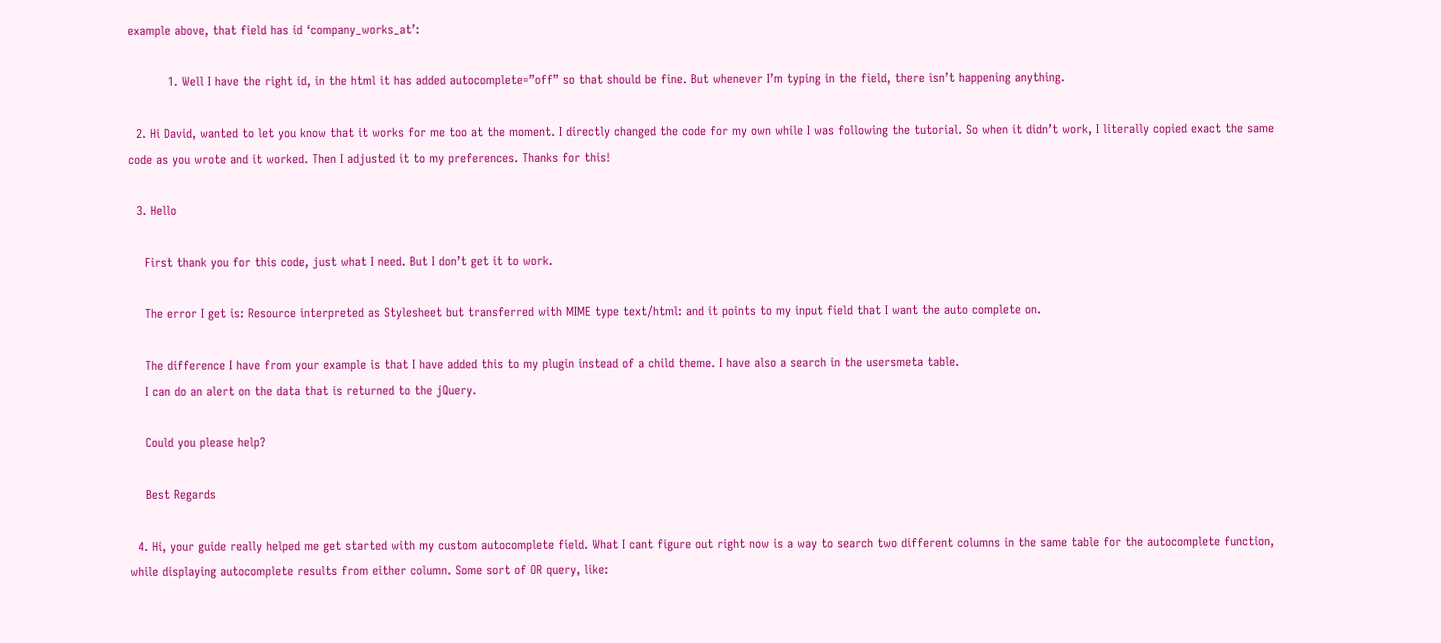example above, that field has id ‘company_works_at’:

          1. Well I have the right id, in the html it has added autocomplete=”off” so that should be fine. But whenever I’m typing in the field, there isn’t happening anything.

  2. Hi David, wanted to let you know that it works for me too at the moment. I directly changed the code for my own while I was following the tutorial. So when it didn’t work, I literally copied exact the same code as you wrote and it worked. Then I adjusted it to my preferences. Thanks for this!

  3. Hello

    First thank you for this code, just what I need. But I don’t get it to work.

    The error I get is: Resource interpreted as Stylesheet but transferred with MIME type text/html: and it points to my input field that I want the auto complete on.

    The difference I have from your example is that I have added this to my plugin instead of a child theme. I have also a search in the usersmeta table.
    I can do an alert on the data that is returned to the jQuery.

    Could you please help?

    Best Regards

  4. Hi, your guide really helped me get started with my custom autocomplete field. What I cant figure out right now is a way to search two different columns in the same table for the autocomplete function, while displaying autocomplete results from either column. Some sort of OR query, like: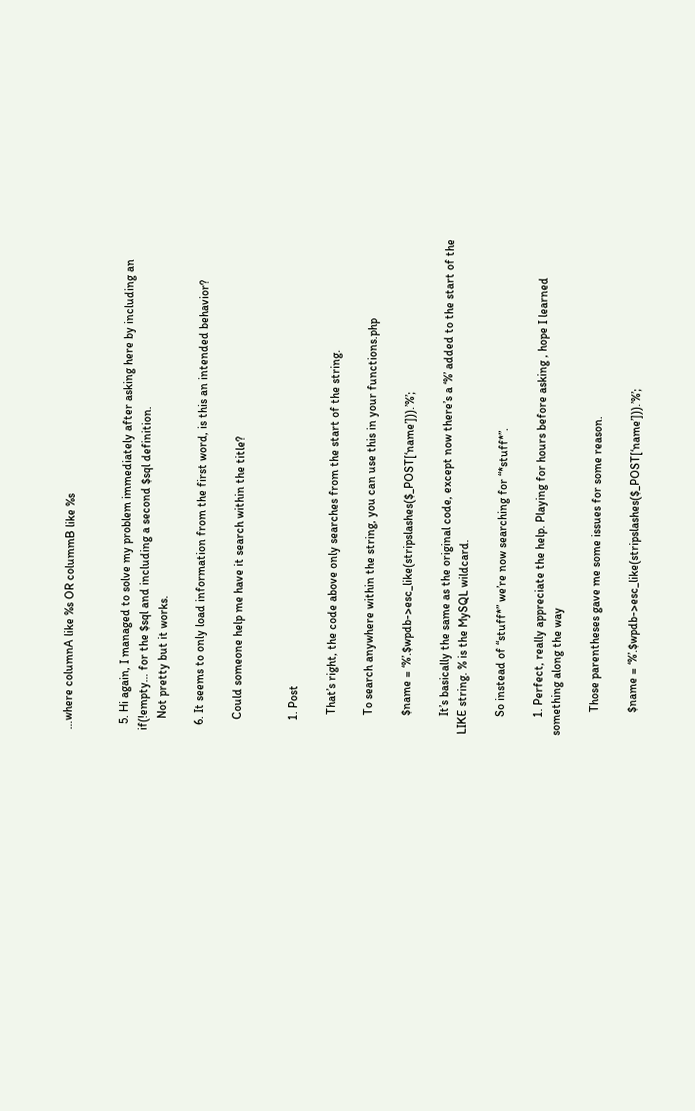…where columnA like %s OR colummB like %s


  5. Hi again, I managed to solve my problem immediately after asking here by including an if(!empty… for the $sql and including a second $sql definition.
    Not pretty but it works.

  6. It seems to only load information from the first word, is this an intended behavior?

    Could someone help me have it search within the title?


    1. Post

      That’s right, the code above only searches from the start of the string.

      To search anywhere within the string, you can use this in your functions.php

      $name = ‘%’.$wpdb->esc_like(stripslashes($_POST[‘name’])).’%’;

      It’s basically the same as the original code, except now there’s a ‘%’ added to the start of the LIKE string. % is the MySQL wildcard.

      So instead of “stuff*” we’re now searching for “*stuff*”.

      1. Perfect, really appreciate the help. Playing for hours before asking , hope I learned something along the way

        Those parentheses gave me some issues for some reason.

        $name = ‘%’.$wpdb->esc_like(stripslashes($_POST[‘name’])).’%’;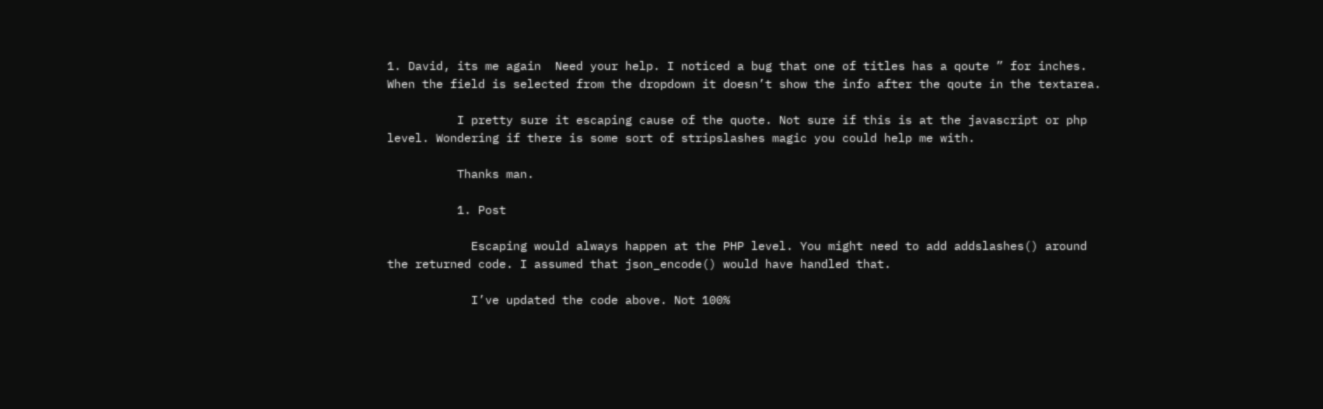1. David, its me again  Need your help. I noticed a bug that one of titles has a qoute ” for inches. When the field is selected from the dropdown it doesn’t show the info after the qoute in the textarea.

          I pretty sure it escaping cause of the quote. Not sure if this is at the javascript or php level. Wondering if there is some sort of stripslashes magic you could help me with.

          Thanks man.

          1. Post

            Escaping would always happen at the PHP level. You might need to add addslashes() around the returned code. I assumed that json_encode() would have handled that.

            I’ve updated the code above. Not 100%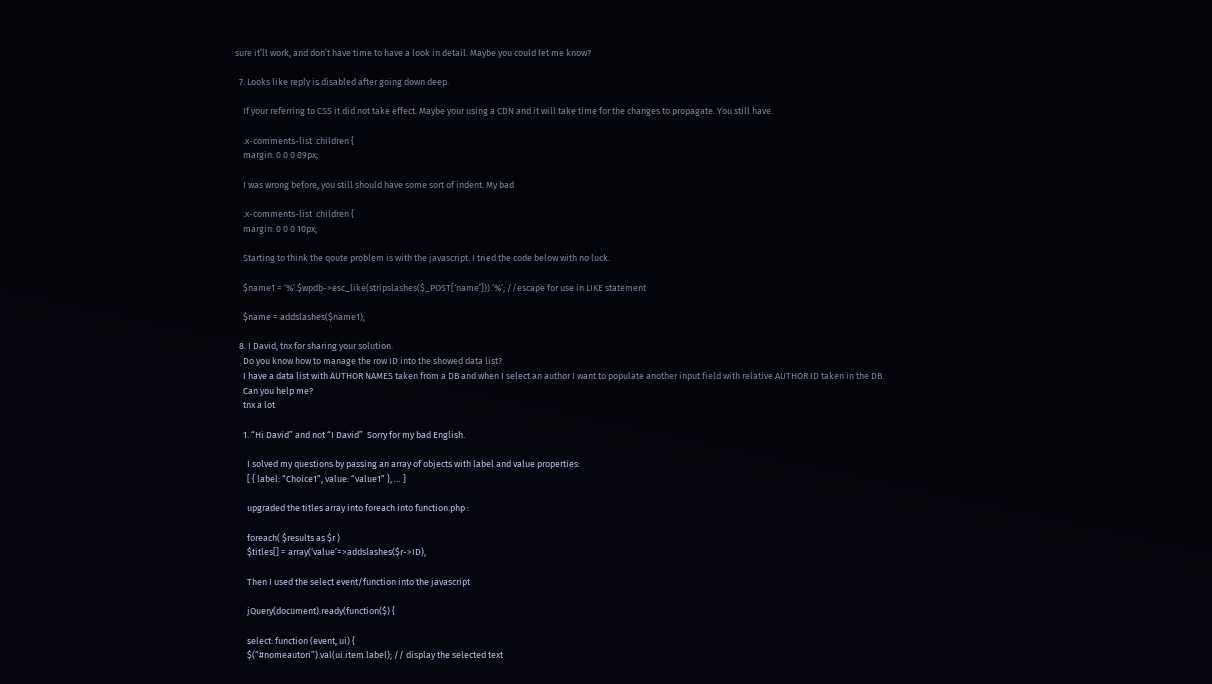sure it’ll work, and don’t have time to have a look in detail. Maybe you could let me know?

  7. Looks like reply is disabled after going down deep.

    If your referring to CSS it did not take effect. Maybe your using a CDN and it will take time for the changes to propagate. You still have.

    .x-comments-list .children {
    margin: 0 0 0 89px;

    I was wrong before, you still should have some sort of indent. My bad

    .x-comments-list .children {
    margin: 0 0 0 10px;

    Starting to think the qoute problem is with the javascript. I tried the code below with no luck.

    $name1 = ‘%’.$wpdb->esc_like(stripslashes($_POST[‘name’])).’%’; //escape for use in LIKE statement

    $name = addslashes($name1);

  8. I David, tnx for sharing your solution.
    Do you know how to manage the row ID into the showed data list?
    I have a data list with AUTHOR NAMES taken from a DB and when I select an author I want to populate another input field with relative AUTHOR ID taken in the DB.
    Can you help me?
    tnx a lot

    1. “Hi David” and not “I David”  Sorry for my bad English.

      I solved my questions by passing an array of objects with label and value properties:
      [ { label: “Choice1”, value: “value1” }, … ]

      upgraded the titles array into foreach into function.php :

      foreach( $results as $r )
      $titles[] = array(‘value’=>addslashes($r->ID),

      Then I used the select event/function into the javascript

      jQuery(document).ready(function($) {

      select: function (event, ui) {
      $(“#nomeautori”).val(ui.item.label); // display the selected text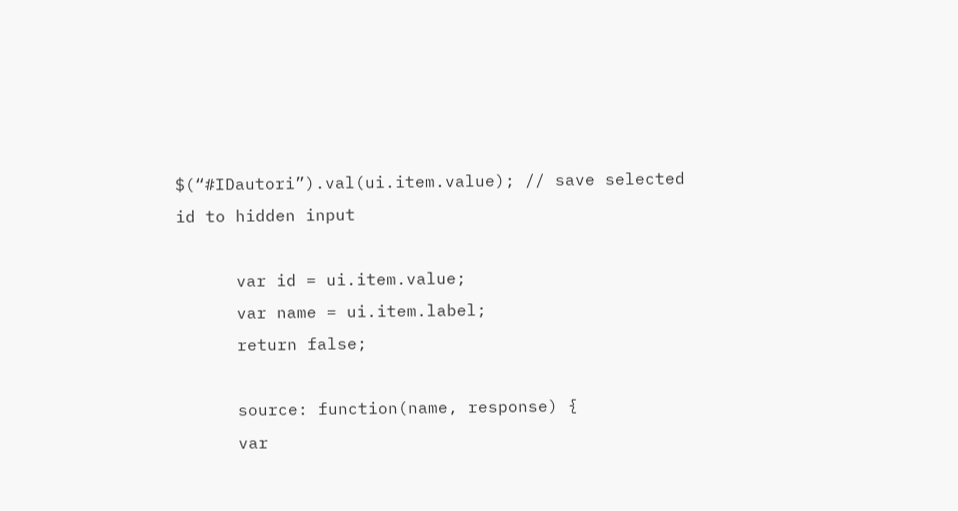$(“#IDautori”).val(ui.item.value); // save selected id to hidden input

      var id = ui.item.value;
      var name = ui.item.label;
      return false;

      source: function(name, response) {
      var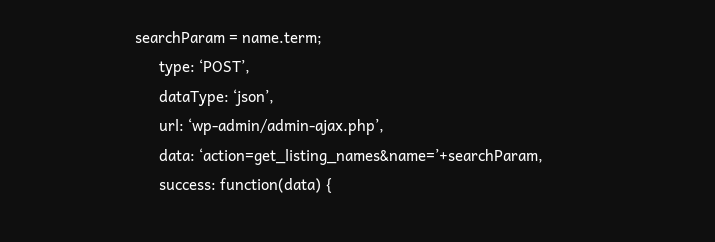searchParam = name.term;
      type: ‘POST’,
      dataType: ‘json’,
      url: ‘wp-admin/admin-ajax.php’,
      data: ‘action=get_listing_names&name=’+searchParam,
      success: function(data) {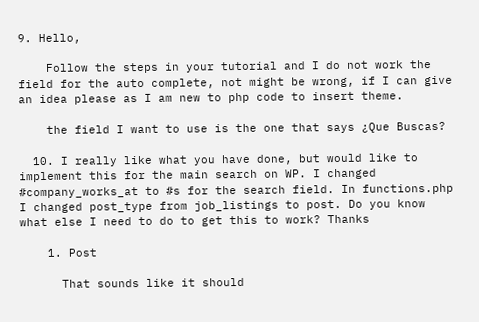9. Hello,

    Follow the steps in your tutorial and I do not work the field for the auto complete, not might be wrong, if I can give an idea please as I am new to php code to insert theme.

    the field I want to use is the one that says ¿Que Buscas?

  10. I really like what you have done, but would like to implement this for the main search on WP. I changed #company_works_at to #s for the search field. In functions.php I changed post_type from job_listings to post. Do you know what else I need to do to get this to work? Thanks

    1. Post

      That sounds like it should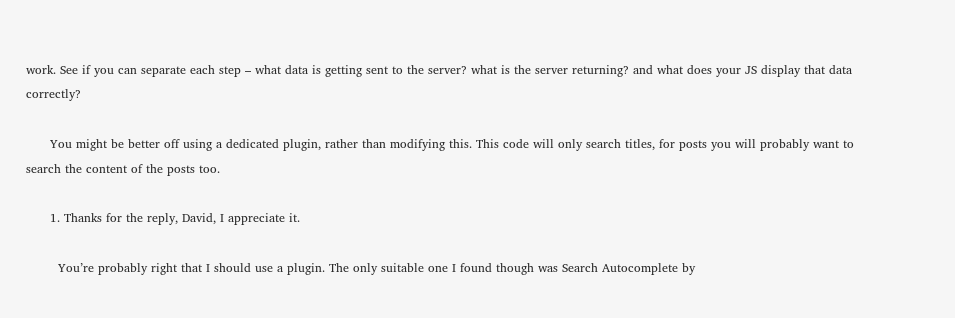work. See if you can separate each step – what data is getting sent to the server? what is the server returning? and what does your JS display that data correctly?

      You might be better off using a dedicated plugin, rather than modifying this. This code will only search titles, for posts you will probably want to search the content of the posts too.

      1. Thanks for the reply, David, I appreciate it.

        You’re probably right that I should use a plugin. The only suitable one I found though was Search Autocomplete by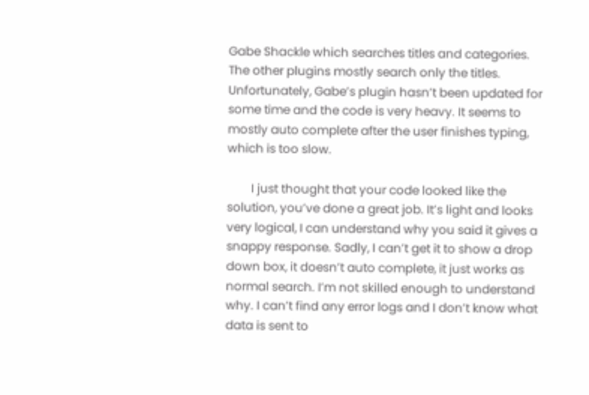Gabe Shackle which searches titles and categories. The other plugins mostly search only the titles. Unfortunately, Gabe’s plugin hasn’t been updated for some time and the code is very heavy. It seems to mostly auto complete after the user finishes typing, which is too slow.

        I just thought that your code looked like the solution, you’ve done a great job. It’s light and looks very logical, I can understand why you said it gives a snappy response. Sadly, I can’t get it to show a drop down box, it doesn’t auto complete, it just works as normal search. I’m not skilled enough to understand why. I can’t find any error logs and I don’t know what data is sent to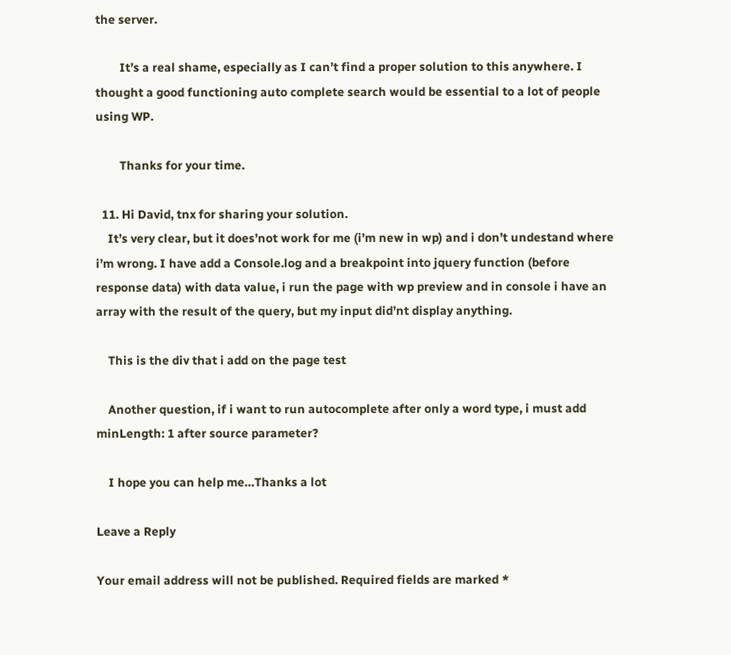the server.

        It’s a real shame, especially as I can’t find a proper solution to this anywhere. I thought a good functioning auto complete search would be essential to a lot of people using WP.

        Thanks for your time.

  11. Hi David, tnx for sharing your solution.
    It’s very clear, but it does’not work for me (i’m new in wp) and i don’t undestand where i’m wrong. I have add a Console.log and a breakpoint into jquery function (before response data) with data value, i run the page with wp preview and in console i have an array with the result of the query, but my input did’nt display anything.

    This is the div that i add on the page test

    Another question, if i want to run autocomplete after only a word type, i must add minLength: 1 after source parameter?

    I hope you can help me…Thanks a lot

Leave a Reply

Your email address will not be published. Required fields are marked *